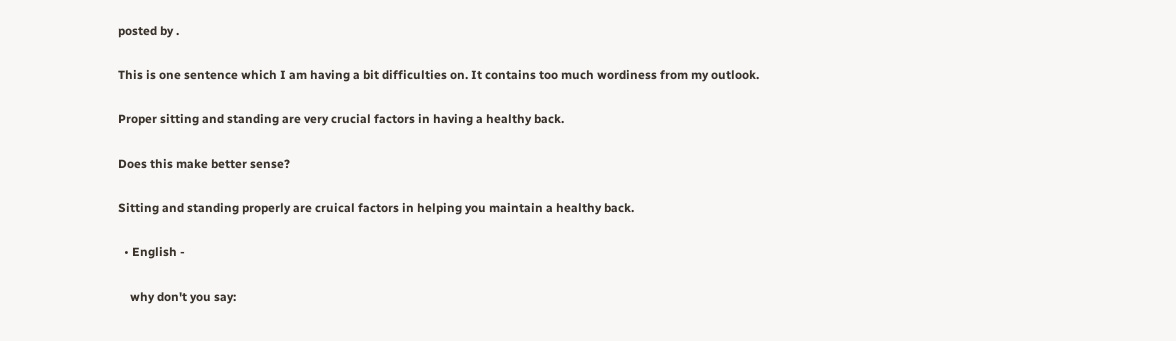posted by .

This is one sentence which I am having a bit difficulties on. It contains too much wordiness from my outlook.

Proper sitting and standing are very crucial factors in having a healthy back.

Does this make better sense?

Sitting and standing properly are cruical factors in helping you maintain a healthy back.

  • English -

    why don't you say: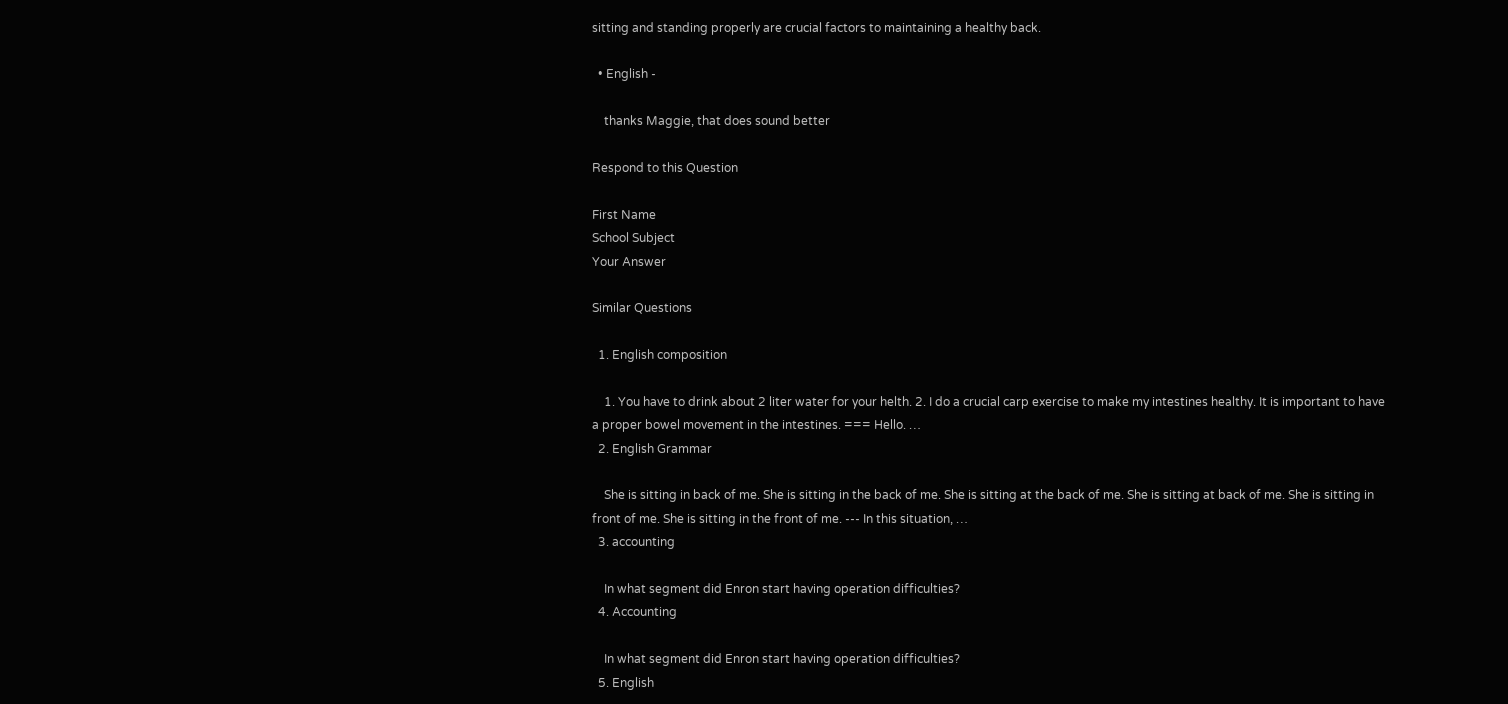sitting and standing properly are crucial factors to maintaining a healthy back.

  • English -

    thanks Maggie, that does sound better

Respond to this Question

First Name
School Subject
Your Answer

Similar Questions

  1. English composition

    1. You have to drink about 2 liter water for your helth. 2. I do a crucial carp exercise to make my intestines healthy. It is important to have a proper bowel movement in the intestines. === Hello. …
  2. English Grammar

    She is sitting in back of me. She is sitting in the back of me. She is sitting at the back of me. She is sitting at back of me. She is sitting in front of me. She is sitting in the front of me. --- In this situation, …
  3. accounting

    In what segment did Enron start having operation difficulties?
  4. Accounting

    In what segment did Enron start having operation difficulties?
  5. English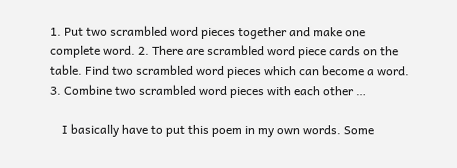1. Put two scrambled word pieces together and make one complete word. 2. There are scrambled word piece cards on the table. Find two scrambled word pieces which can become a word. 3. Combine two scrambled word pieces with each other …

    I basically have to put this poem in my own words. Some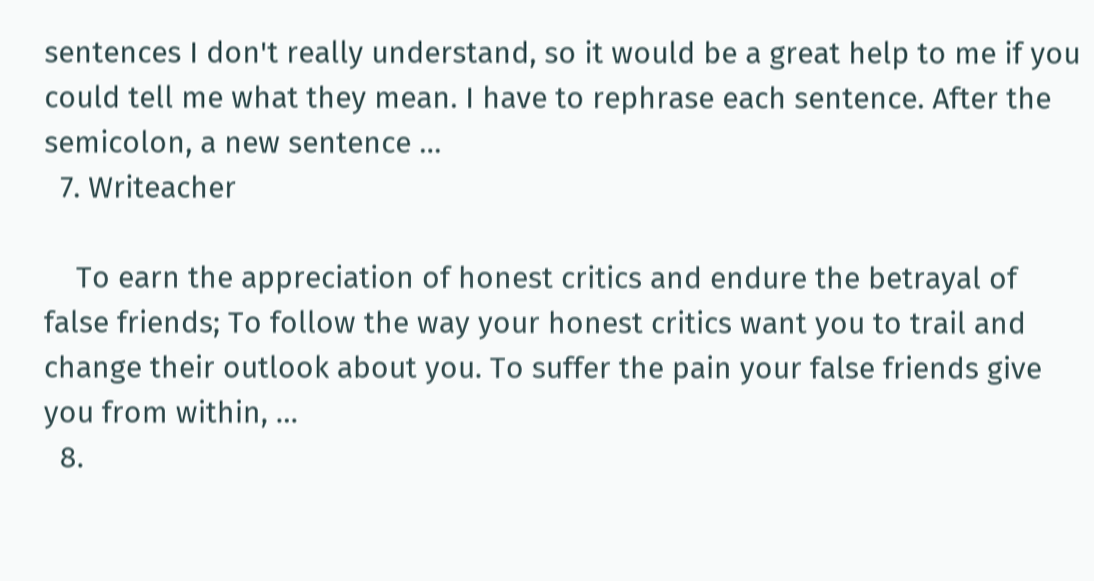sentences I don't really understand, so it would be a great help to me if you could tell me what they mean. I have to rephrase each sentence. After the semicolon, a new sentence …
  7. Writeacher

    To earn the appreciation of honest critics and endure the betrayal of false friends; To follow the way your honest critics want you to trail and change their outlook about you. To suffer the pain your false friends give you from within, …
  8.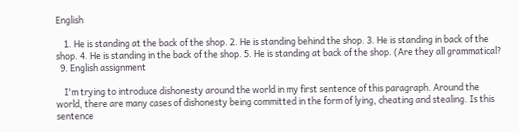English

    1. He is standing at the back of the shop. 2. He is standing behind the shop. 3. He is standing in back of the shop. 4. He is standing in the back of the shop. 5. He is standing at back of the shop. (Are they all grammatical?
  9. English assignment

    I'm trying to introduce dishonesty around the world in my first sentence of this paragraph. Around the world, there are many cases of dishonesty being committed in the form of lying, cheating and stealing. Is this sentence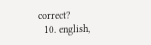correct?
  10. english,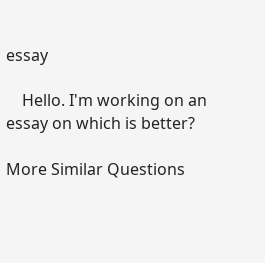essay

    Hello. I'm working on an essay on which is better?

More Similar Questions